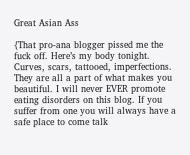Great Asian Ass

{That pro-ana blogger pissed me the fuck off. Here’s my body tonight. Curves, scars, tattooed, imperfections. They are all a part of what makes you beautiful. I will never EVER promote eating disorders on this blog. If you suffer from one you will always have a safe place to come talk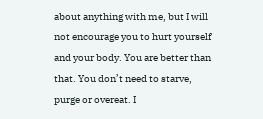about anything with me, but I will not encourage you to hurt yourself and your body. You are better than that. You don’t need to starve, purge or overeat. I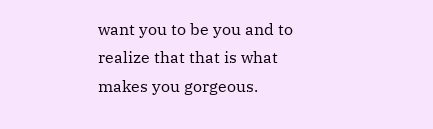want you to be you and to realize that that is what makes you gorgeous.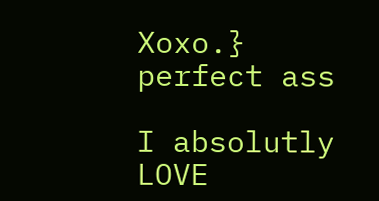Xoxo.}
perfect ass

I absolutly LOVE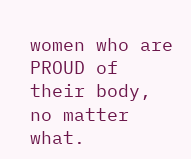women who are PROUD of their body, no matter what.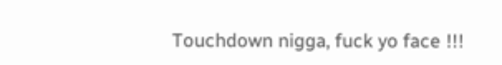Touchdown nigga, fuck yo face !!!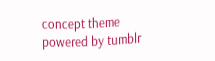concept theme
powered by tumblr